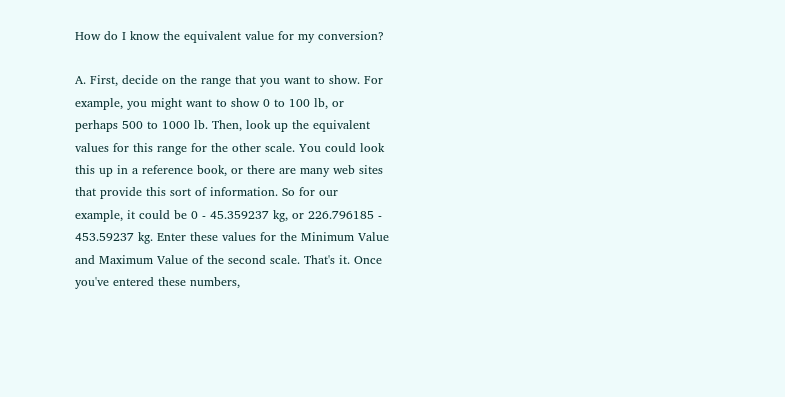How do I know the equivalent value for my conversion?

A. First, decide on the range that you want to show. For example, you might want to show 0 to 100 lb, or perhaps 500 to 1000 lb. Then, look up the equivalent values for this range for the other scale. You could look this up in a reference book, or there are many web sites that provide this sort of information. So for our example, it could be 0 - 45.359237 kg, or 226.796185 - 453.59237 kg. Enter these values for the Minimum Value and Maximum Value of the second scale. That's it. Once you've entered these numbers,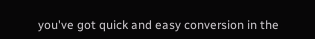you've got quick and easy conversion in the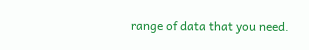range of data that you need.